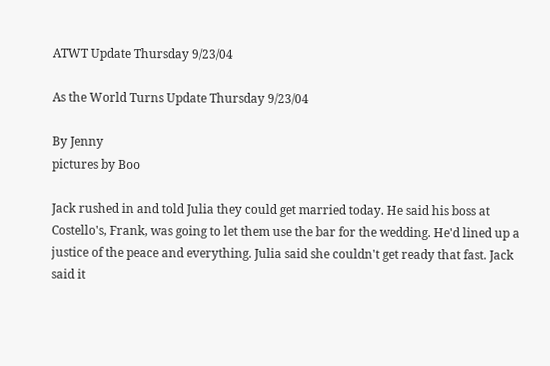ATWT Update Thursday 9/23/04

As the World Turns Update Thursday 9/23/04

By Jenny
pictures by Boo

Jack rushed in and told Julia they could get married today. He said his boss at Costello's, Frank, was going to let them use the bar for the wedding. He'd lined up a justice of the peace and everything. Julia said she couldn't get ready that fast. Jack said it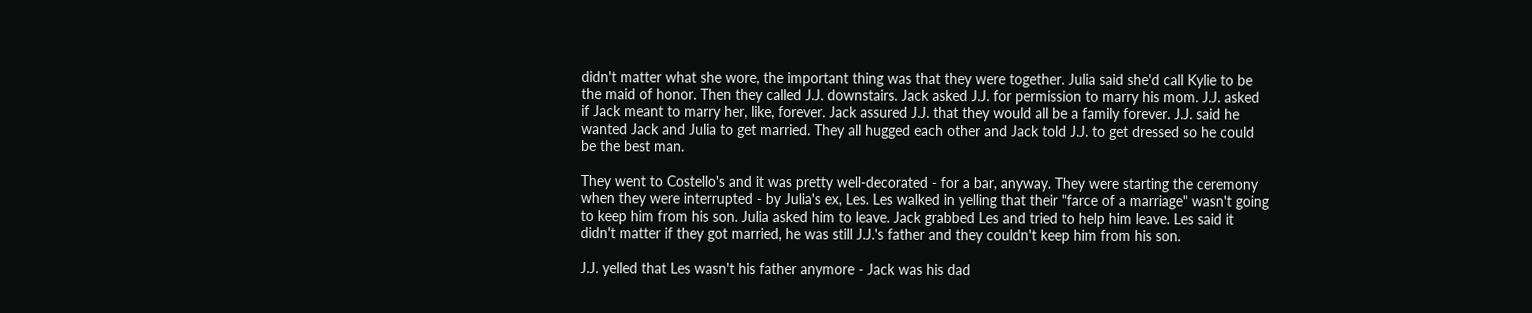didn't matter what she wore, the important thing was that they were together. Julia said she'd call Kylie to be the maid of honor. Then they called J.J. downstairs. Jack asked J.J. for permission to marry his mom. J.J. asked if Jack meant to marry her, like, forever. Jack assured J.J. that they would all be a family forever. J.J. said he wanted Jack and Julia to get married. They all hugged each other and Jack told J.J. to get dressed so he could be the best man.

They went to Costello's and it was pretty well-decorated - for a bar, anyway. They were starting the ceremony when they were interrupted - by Julia's ex, Les. Les walked in yelling that their "farce of a marriage" wasn't going to keep him from his son. Julia asked him to leave. Jack grabbed Les and tried to help him leave. Les said it didn't matter if they got married, he was still J.J.'s father and they couldn't keep him from his son.

J.J. yelled that Les wasn't his father anymore - Jack was his dad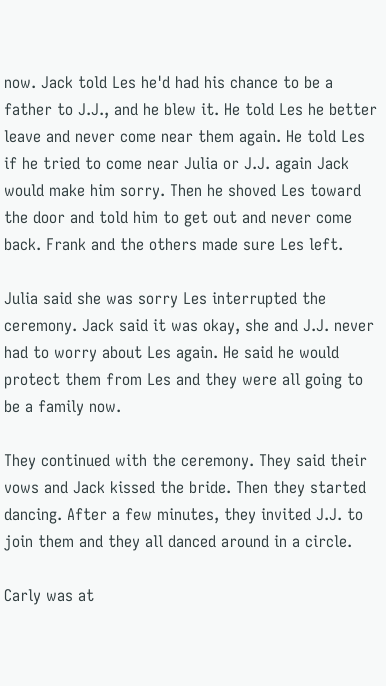now. Jack told Les he'd had his chance to be a father to J.J., and he blew it. He told Les he better leave and never come near them again. He told Les if he tried to come near Julia or J.J. again Jack would make him sorry. Then he shoved Les toward the door and told him to get out and never come back. Frank and the others made sure Les left.

Julia said she was sorry Les interrupted the ceremony. Jack said it was okay, she and J.J. never had to worry about Les again. He said he would protect them from Les and they were all going to be a family now.

They continued with the ceremony. They said their vows and Jack kissed the bride. Then they started dancing. After a few minutes, they invited J.J. to join them and they all danced around in a circle.

Carly was at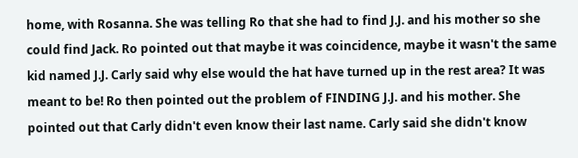home, with Rosanna. She was telling Ro that she had to find J.J. and his mother so she could find Jack. Ro pointed out that maybe it was coincidence, maybe it wasn't the same kid named J.J. Carly said why else would the hat have turned up in the rest area? It was meant to be! Ro then pointed out the problem of FINDING J.J. and his mother. She pointed out that Carly didn't even know their last name. Carly said she didn't know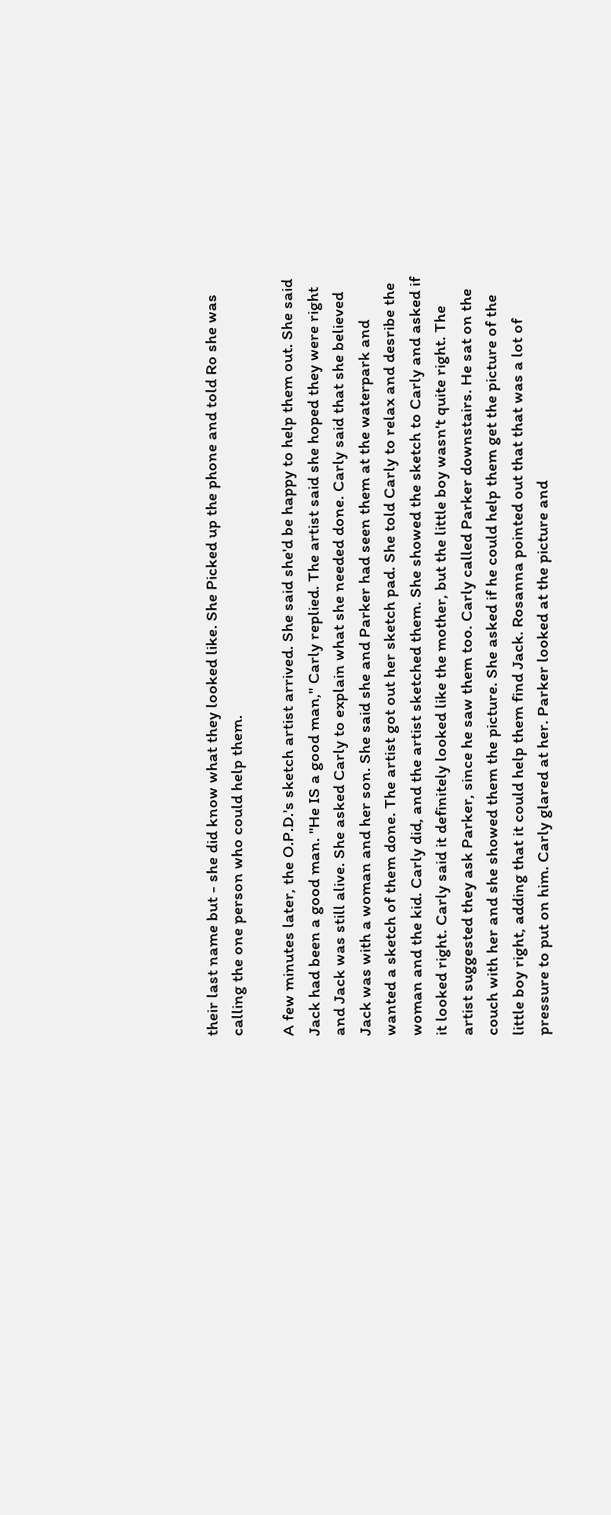their last name but - she did know what they looked like. She Picked up the phone and told Ro she was calling the one person who could help them.

A few minutes later, the O.P.D.'s sketch artist arrived. She said she'd be happy to help them out. She said Jack had been a good man. "He IS a good man," Carly replied. The artist said she hoped they were right and Jack was still alive. She asked Carly to explain what she needed done. Carly said that she believed Jack was with a woman and her son. She said she and Parker had seen them at the waterpark and wanted a sketch of them done. The artist got out her sketch pad. She told Carly to relax and desribe the woman and the kid. Carly did, and the artist sketched them. She showed the sketch to Carly and asked if it looked right. Carly said it definitely looked like the mother, but the little boy wasn't quite right. The artist suggested they ask Parker, since he saw them too. Carly called Parker downstairs. He sat on the couch with her and she showed them the picture. She asked if he could help them get the picture of the little boy right, adding that it could help them find Jack. Rosanna pointed out that that was a lot of pressure to put on him. Carly glared at her. Parker looked at the picture and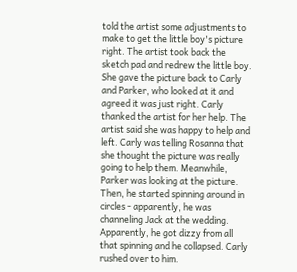told the artist some adjustments to make to get the little boy's picture right. The artist took back the sketch pad and redrew the little boy. She gave the picture back to Carly and Parker, who looked at it and agreed it was just right. Carly thanked the artist for her help. The artist said she was happy to help and left. Carly was telling Rosanna that she thought the picture was really going to help them. Meanwhile, Parker was looking at the picture. Then, he started spinning around in circles - apparently, he was channeling Jack at the wedding. Apparently, he got dizzy from all that spinning and he collapsed. Carly rushed over to him.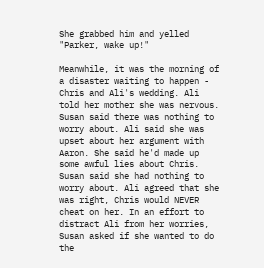She grabbed him and yelled "Parker, wake up!"

Meanwhile, it was the morning of a disaster waiting to happen - Chris and Ali's wedding. Ali told her mother she was nervous. Susan said there was nothing to worry about. Ali said she was upset about her argument with Aaron. She said he'd made up some awful lies about Chris. Susan said she had nothing to worry about. Ali agreed that she was right, Chris would NEVER cheat on her. In an effort to distract Ali from her worries, Susan asked if she wanted to do the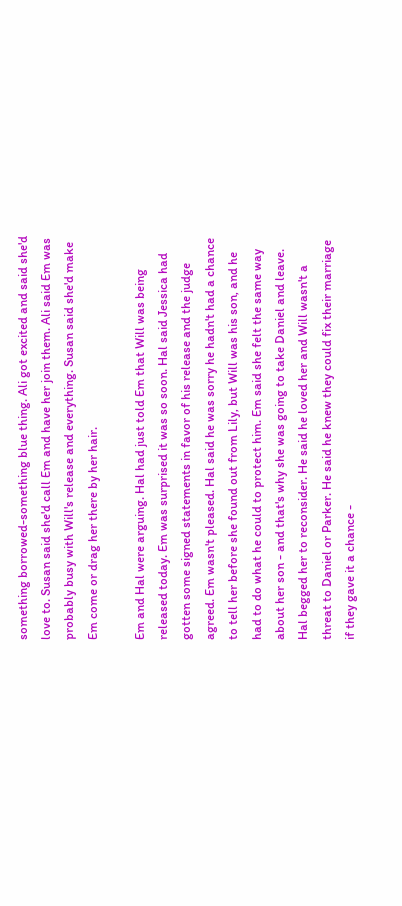something borrowed-something blue thing. Ali got excited and said she'd love to. Susan said she'd call Em and have her join them. Ali said Em was probably busy with Will's release and everything. Susan said she'd make Em come or drag her there by her hair.

Em and Hal were arguing. Hal had just told Em that Will was being released today. Em was surprised it was so soon. Hal said Jessica had gotten some signed statements in favor of his release and the judge agreed. Em wasn't pleased. Hal said he was sorry he hadn't had a chance to tell her before she found out from Lily, but Will was his son, and he had to do what he could to protect him. Em said she felt the same way about her son - and that's why she was going to take Daniel and leave. Hal begged her to reconsider. He said he loved her and Will wasn't a threat to Daniel or Parker. He said he knew they could fix their marriage if they gave it a chance -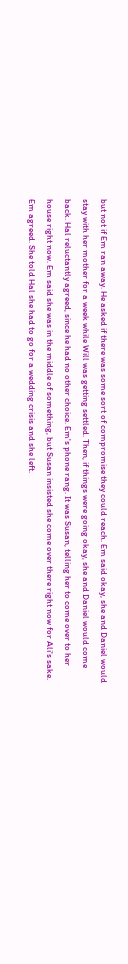but not if Em ran away. He asked if there was some sort of compromise they could reach. Em said okay, she and Daniel would stay with her mother for a week while Will was getting settled. Then, if things were going okay, she and Daniel would come back. Hal reluctantly agreed, since he had no other choice. Em's phone rang. It was Susan, telling her to come over to her house right now. Em said she was in the middle of something, but Susan insisted she come over there right now for Ali's sake. Em agreed. She told Hal she had to go for a wedding crisis and she left.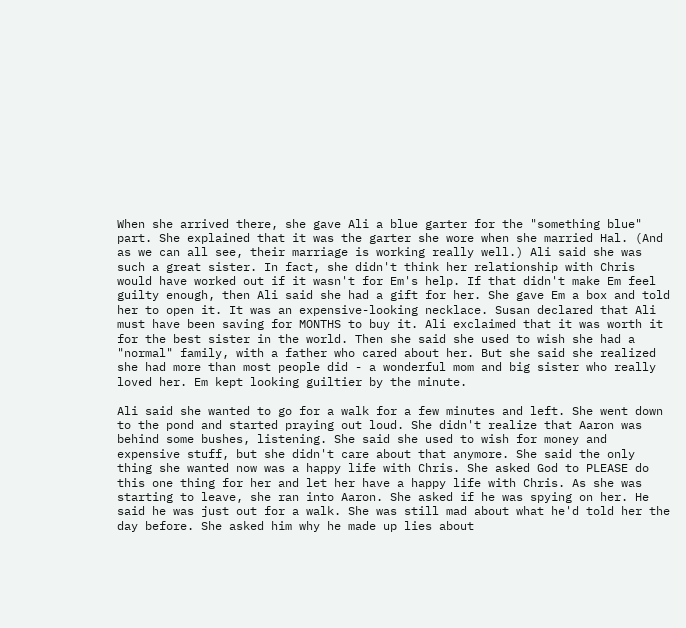When she arrived there, she gave Ali a blue garter for the "something blue" part. She explained that it was the garter she wore when she married Hal. (And as we can all see, their marriage is working really well.) Ali said she was such a great sister. In fact, she didn't think her relationship with Chris would have worked out if it wasn't for Em's help. If that didn't make Em feel guilty enough, then Ali said she had a gift for her. She gave Em a box and told her to open it. It was an expensive-looking necklace. Susan declared that Ali must have been saving for MONTHS to buy it. Ali exclaimed that it was worth it for the best sister in the world. Then she said she used to wish she had a "normal" family, with a father who cared about her. But she said she realized she had more than most people did - a wonderful mom and big sister who really loved her. Em kept looking guiltier by the minute.

Ali said she wanted to go for a walk for a few minutes and left. She went down to the pond and started praying out loud. She didn't realize that Aaron was behind some bushes, listening. She said she used to wish for money and expensive stuff, but she didn't care about that anymore. She said the only thing she wanted now was a happy life with Chris. She asked God to PLEASE do this one thing for her and let her have a happy life with Chris. As she was starting to leave, she ran into Aaron. She asked if he was spying on her. He said he was just out for a walk. She was still mad about what he'd told her the day before. She asked him why he made up lies about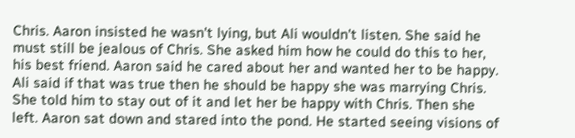Chris. Aaron insisted he wasn't lying, but Ali wouldn't listen. She said he must still be jealous of Chris. She asked him how he could do this to her, his best friend. Aaron said he cared about her and wanted her to be happy. Ali said if that was true then he should be happy she was marrying Chris. She told him to stay out of it and let her be happy with Chris. Then she left. Aaron sat down and stared into the pond. He started seeing visions of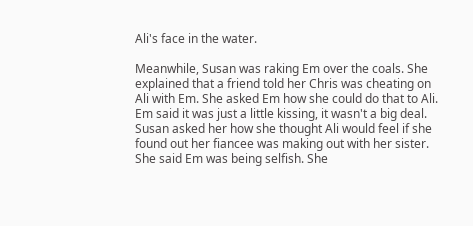Ali's face in the water.

Meanwhile, Susan was raking Em over the coals. She explained that a friend told her Chris was cheating on Ali with Em. She asked Em how she could do that to Ali. Em said it was just a little kissing, it wasn't a big deal. Susan asked her how she thought Ali would feel if she found out her fiancee was making out with her sister. She said Em was being selfish. She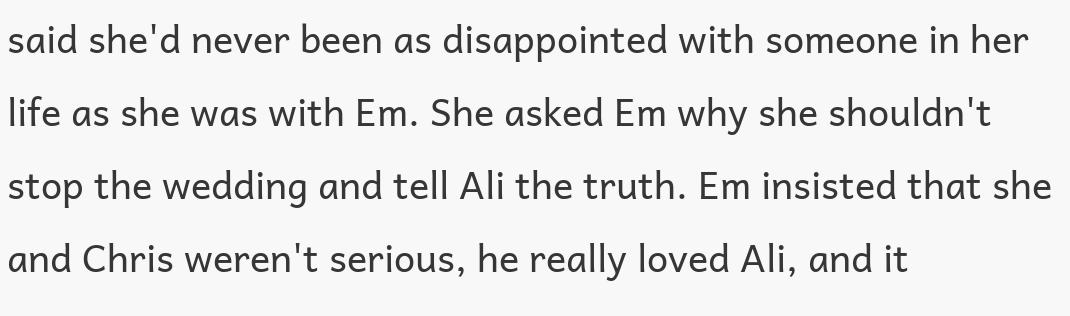said she'd never been as disappointed with someone in her life as she was with Em. She asked Em why she shouldn't stop the wedding and tell Ali the truth. Em insisted that she and Chris weren't serious, he really loved Ali, and it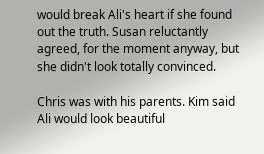would break Ali's heart if she found out the truth. Susan reluctantly agreed, for the moment anyway, but she didn't look totally convinced.

Chris was with his parents. Kim said Ali would look beautiful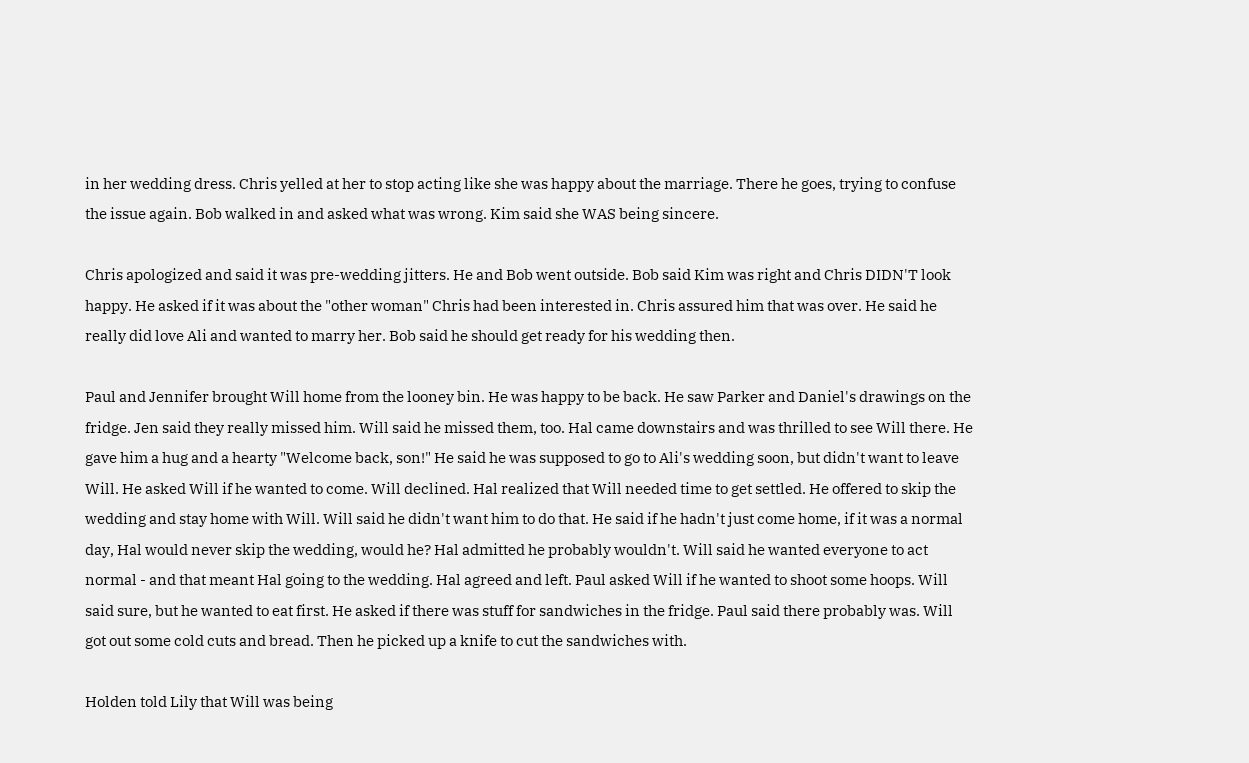in her wedding dress. Chris yelled at her to stop acting like she was happy about the marriage. There he goes, trying to confuse the issue again. Bob walked in and asked what was wrong. Kim said she WAS being sincere.

Chris apologized and said it was pre-wedding jitters. He and Bob went outside. Bob said Kim was right and Chris DIDN'T look happy. He asked if it was about the "other woman" Chris had been interested in. Chris assured him that was over. He said he really did love Ali and wanted to marry her. Bob said he should get ready for his wedding then.

Paul and Jennifer brought Will home from the looney bin. He was happy to be back. He saw Parker and Daniel's drawings on the fridge. Jen said they really missed him. Will said he missed them, too. Hal came downstairs and was thrilled to see Will there. He gave him a hug and a hearty "Welcome back, son!" He said he was supposed to go to Ali's wedding soon, but didn't want to leave Will. He asked Will if he wanted to come. Will declined. Hal realized that Will needed time to get settled. He offered to skip the wedding and stay home with Will. Will said he didn't want him to do that. He said if he hadn't just come home, if it was a normal day, Hal would never skip the wedding, would he? Hal admitted he probably wouldn't. Will said he wanted everyone to act normal - and that meant Hal going to the wedding. Hal agreed and left. Paul asked Will if he wanted to shoot some hoops. Will said sure, but he wanted to eat first. He asked if there was stuff for sandwiches in the fridge. Paul said there probably was. Will got out some cold cuts and bread. Then he picked up a knife to cut the sandwiches with.

Holden told Lily that Will was being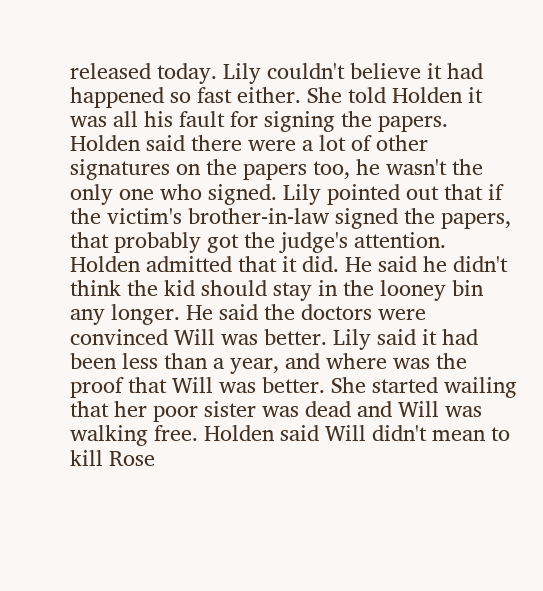released today. Lily couldn't believe it had happened so fast either. She told Holden it was all his fault for signing the papers. Holden said there were a lot of other signatures on the papers too, he wasn't the only one who signed. Lily pointed out that if the victim's brother-in-law signed the papers, that probably got the judge's attention. Holden admitted that it did. He said he didn't think the kid should stay in the looney bin any longer. He said the doctors were convinced Will was better. Lily said it had been less than a year, and where was the proof that Will was better. She started wailing that her poor sister was dead and Will was walking free. Holden said Will didn't mean to kill Rose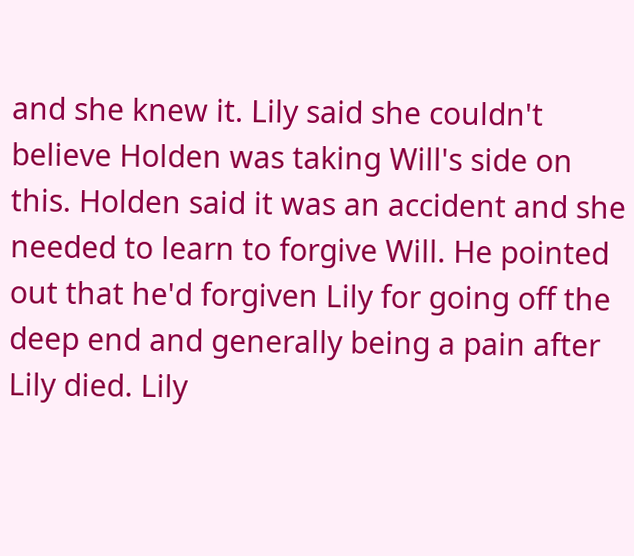and she knew it. Lily said she couldn't believe Holden was taking Will's side on this. Holden said it was an accident and she needed to learn to forgive Will. He pointed out that he'd forgiven Lily for going off the deep end and generally being a pain after Lily died. Lily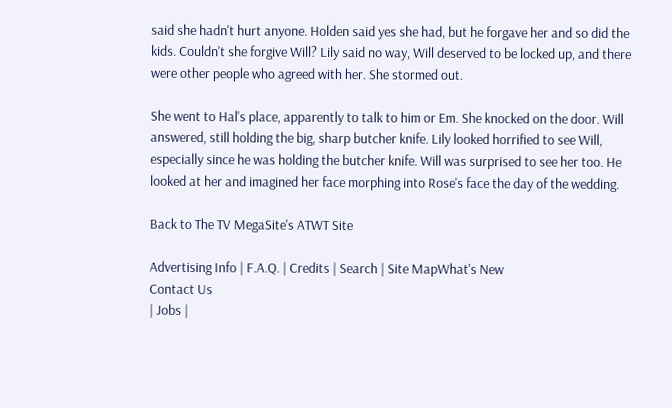said she hadn't hurt anyone. Holden said yes she had, but he forgave her and so did the kids. Couldn't she forgive Will? Lily said no way, Will deserved to be locked up, and there were other people who agreed with her. She stormed out.

She went to Hal's place, apparently to talk to him or Em. She knocked on the door. Will answered, still holding the big, sharp butcher knife. Lily looked horrified to see Will, especially since he was holding the butcher knife. Will was surprised to see her too. He looked at her and imagined her face morphing into Rose's face the day of the wedding.

Back to The TV MegaSite's ATWT Site

Advertising Info | F.A.Q. | Credits | Search | Site MapWhat's New
Contact Us
| Jobs |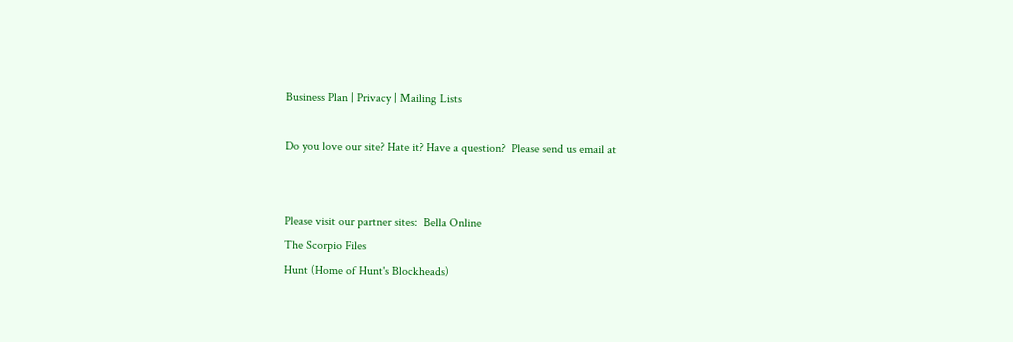Business Plan | Privacy | Mailing Lists

Do you love our site? Hate it? Have a question?  Please send us email at


Please visit our partner sites:  Bella Online
The Scorpio Files
Hunt (Home of Hunt's Blockheads)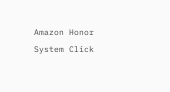Amazon Honor System Click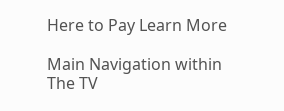Here to Pay Learn More

Main Navigation within The TV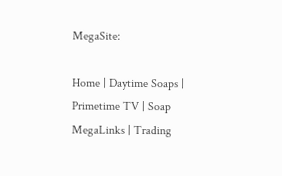MegaSite:

Home | Daytime Soaps | Primetime TV | Soap MegaLinks | Trading